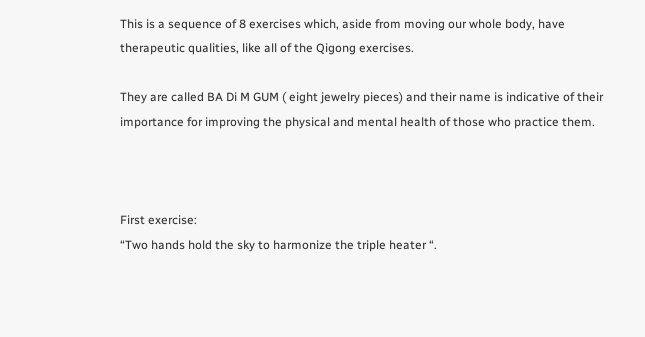This is a sequence of 8 exercises which, aside from moving our whole body, have therapeutic qualities, like all of the Qigong exercises.

They are called BA Di M GUM ( eight jewelry pieces) and their name is indicative of their importance for improving the physical and mental health of those who practice them.



First exercise:
“Two hands hold the sky to harmonize the triple heater “.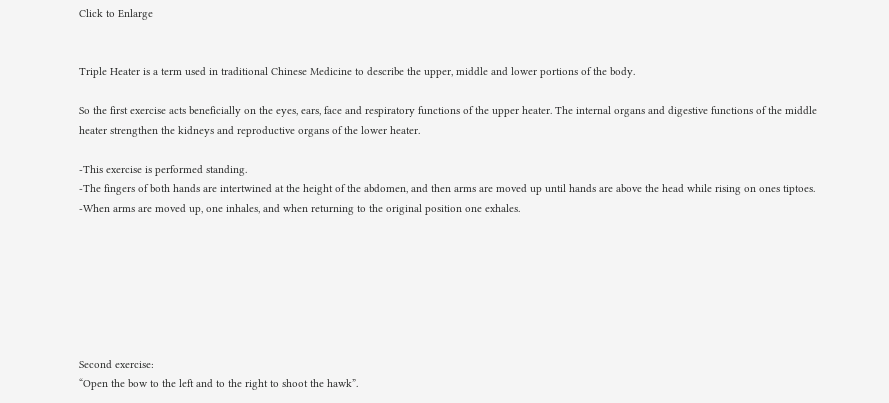Click to Enlarge


Triple Heater is a term used in traditional Chinese Medicine to describe the upper, middle and lower portions of the body.

So the first exercise acts beneficially on the eyes, ears, face and respiratory functions of the upper heater. The internal organs and digestive functions of the middle heater strengthen the kidneys and reproductive organs of the lower heater.

-This exercise is performed standing.
-The fingers of both hands are intertwined at the height of the abdomen, and then arms are moved up until hands are above the head while rising on ones tiptoes.
-When arms are moved up, one inhales, and when returning to the original position one exhales.







Second exercise:
“Open the bow to the left and to the right to shoot the hawk”.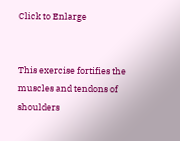Click to Enlarge


This exercise fortifies the muscles and tendons of shoulders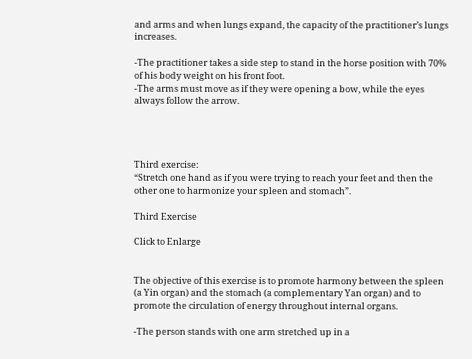and arms and when lungs expand, the capacity of the practitioner’s lungs increases.

-The practitioner takes a side step to stand in the horse position with 70% of his body weight on his front foot.
-The arms must move as if they were opening a bow, while the eyes always follow the arrow.




Third exercise:
“Stretch one hand as if you were trying to reach your feet and then the other one to harmonize your spleen and stomach”.

Third Exercise

Click to Enlarge


The objective of this exercise is to promote harmony between the spleen (a Yin organ) and the stomach (a complementary Yan organ) and to promote the circulation of energy throughout internal organs.

-The person stands with one arm stretched up in a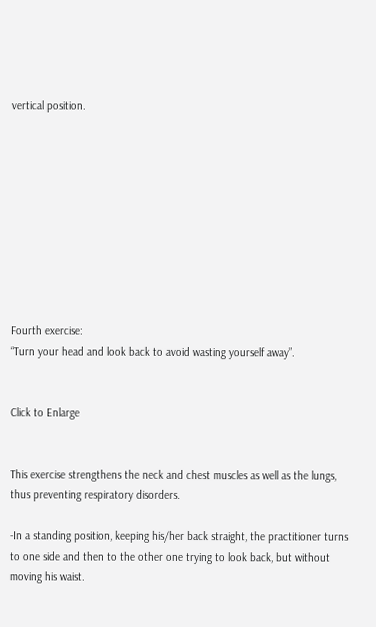vertical position.










Fourth exercise:
“Turn your head and look back to avoid wasting yourself away”.


Click to Enlarge


This exercise strengthens the neck and chest muscles as well as the lungs, thus preventing respiratory disorders.

-In a standing position, keeping his/her back straight, the practitioner turns to one side and then to the other one trying to look back, but without moving his waist.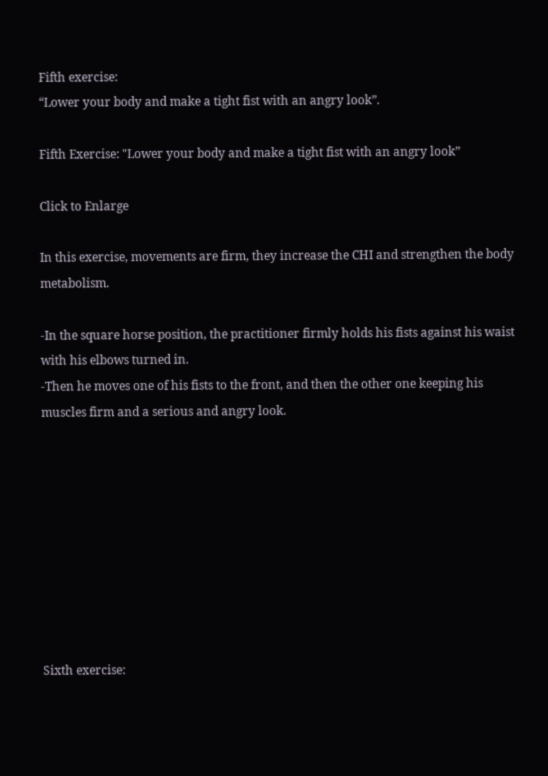Fifth exercise:
“Lower your body and make a tight fist with an angry look”.

Fifth Exercise: "Lower your body and make a tight fist with an angry look”

Click to Enlarge

In this exercise, movements are firm, they increase the CHI and strengthen the body metabolism.

-In the square horse position, the practitioner firmly holds his fists against his waist with his elbows turned in.
-Then he moves one of his fists to the front, and then the other one keeping his muscles firm and a serious and angry look.









Sixth exercise: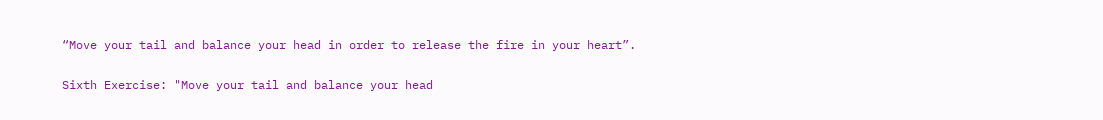“Move your tail and balance your head in order to release the fire in your heart”.

Sixth Exercise: "Move your tail and balance your head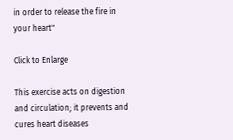in order to release the fire in your heart"

Click to Enlarge

This exercise acts on digestion and circulation; it prevents and cures heart diseases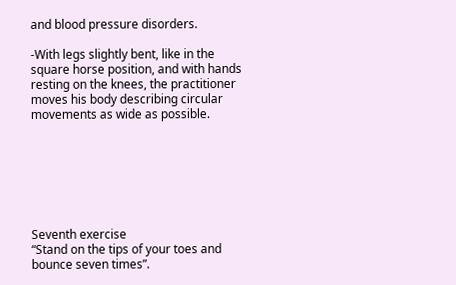and blood pressure disorders.

-With legs slightly bent, like in the square horse position, and with hands resting on the knees, the practitioner moves his body describing circular movements as wide as possible.







Seventh exercise
“Stand on the tips of your toes and bounce seven times”.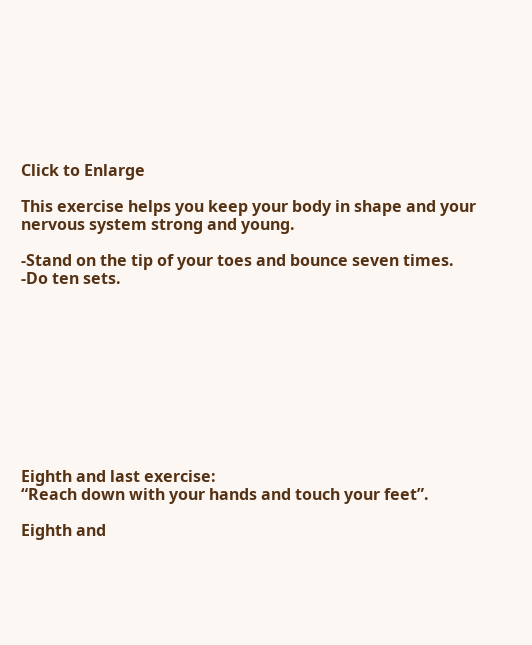Click to Enlarge

This exercise helps you keep your body in shape and your nervous system strong and young.

-Stand on the tip of your toes and bounce seven times.
-Do ten sets.










Eighth and last exercise:
“Reach down with your hands and touch your feet”.

Eighth and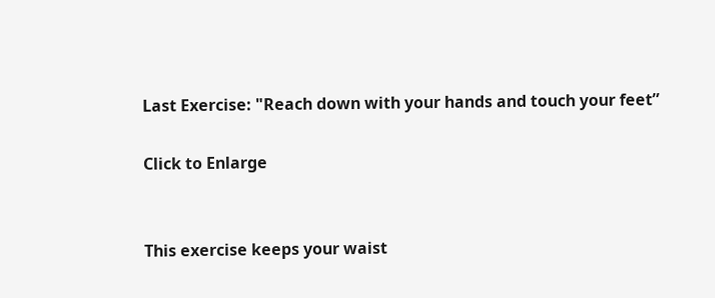Last Exercise: "Reach down with your hands and touch your feet”

Click to Enlarge


This exercise keeps your waist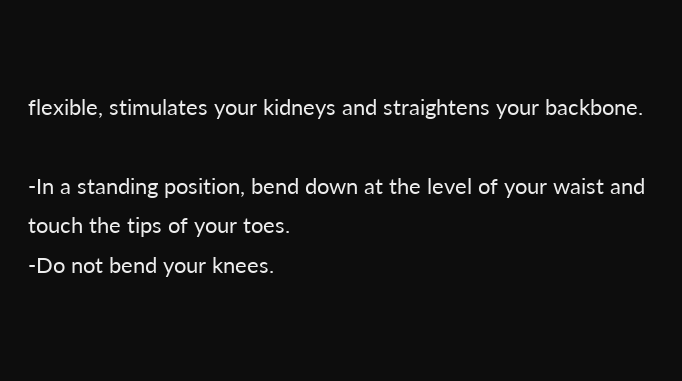flexible, stimulates your kidneys and straightens your backbone.

-In a standing position, bend down at the level of your waist and touch the tips of your toes.
-Do not bend your knees.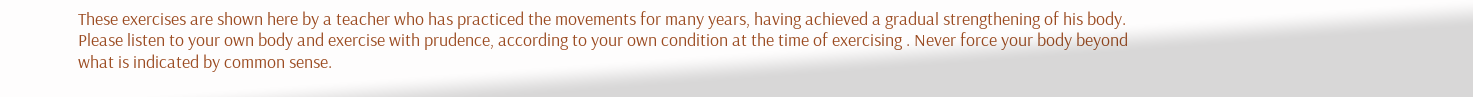These exercises are shown here by a teacher who has practiced the movements for many years, having achieved a gradual strengthening of his body. Please listen to your own body and exercise with prudence, according to your own condition at the time of exercising . Never force your body beyond what is indicated by common sense.